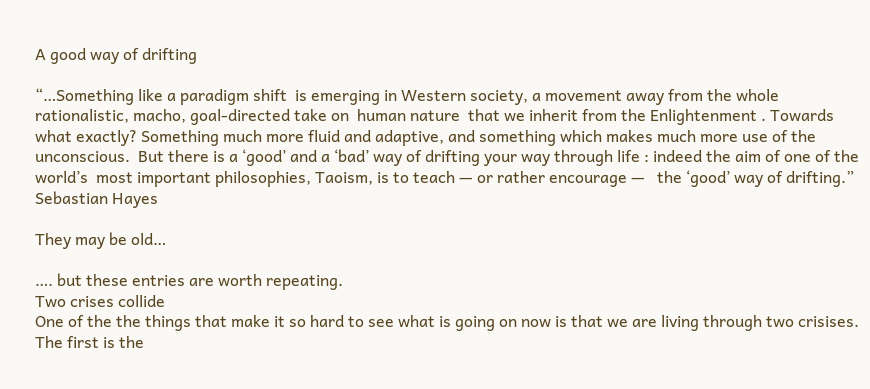A good way of drifting

“…Something like a paradigm shift  is emerging in Western society, a movement away from the whole rationalistic, macho, goal-directed take on  human nature  that we inherit from the Enlightenment . Towards what exactly? Something much more fluid and adaptive, and something which makes much more use of the unconscious.  But there is a ‘good’ and a ‘bad’ way of drifting your way through life : indeed the aim of one of the world’s  most important philosophies, Taoism, is to teach — or rather encourage —   the ‘good’ way of drifting.”
Sebastian Hayes

They may be old…

…. but these entries are worth repeating.
Two crises collide
One of the the things that make it so hard to see what is going on now is that we are living through two crisises. The first is the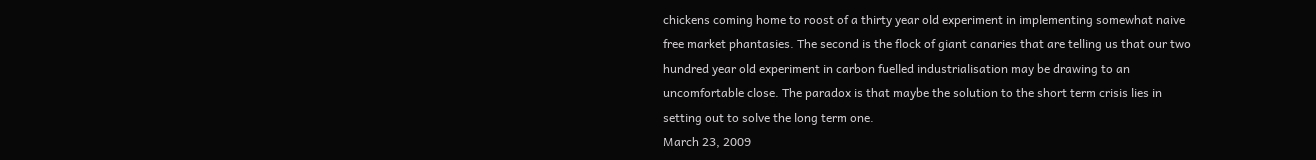chickens coming home to roost of a thirty year old experiment in implementing somewhat naive free market phantasies. The second is the flock of giant canaries that are telling us that our two hundred year old experiment in carbon fuelled industrialisation may be drawing to an uncomfortable close. The paradox is that maybe the solution to the short term crisis lies in setting out to solve the long term one.
March 23, 2009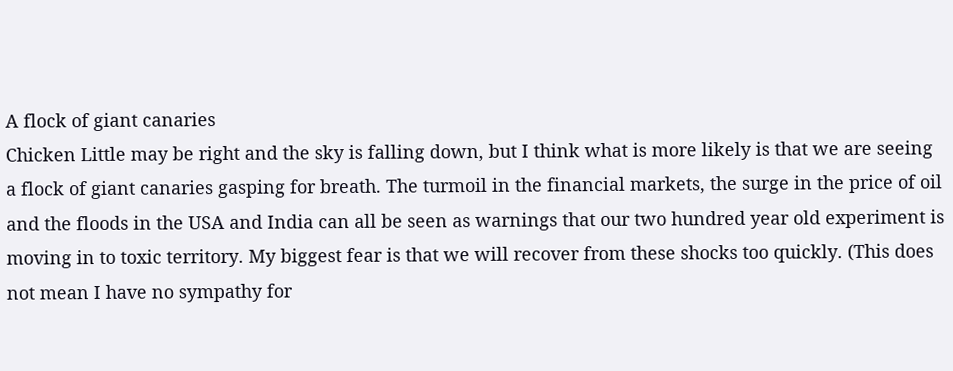A flock of giant canaries
Chicken Little may be right and the sky is falling down, but I think what is more likely is that we are seeing a flock of giant canaries gasping for breath. The turmoil in the financial markets, the surge in the price of oil and the floods in the USA and India can all be seen as warnings that our two hundred year old experiment is moving in to toxic territory. My biggest fear is that we will recover from these shocks too quickly. (This does not mean I have no sympathy for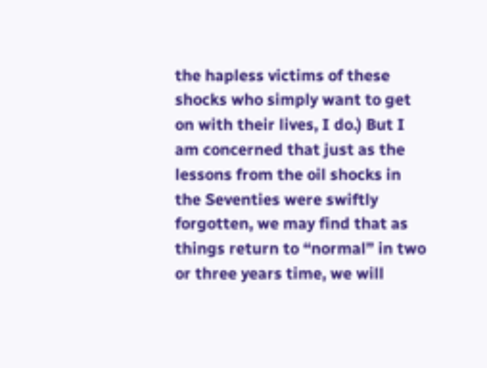the hapless victims of these shocks who simply want to get on with their lives, I do.) But I am concerned that just as the lessons from the oil shocks in the Seventies were swiftly forgotten, we may find that as things return to “normal” in two or three years time, we will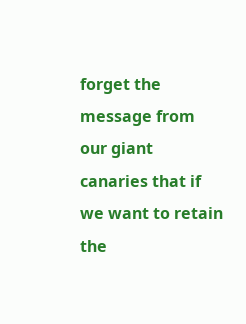forget the message from our giant canaries that if we want to retain the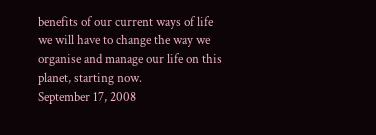benefits of our current ways of life we will have to change the way we organise and manage our life on this planet, starting now.
September 17, 2008